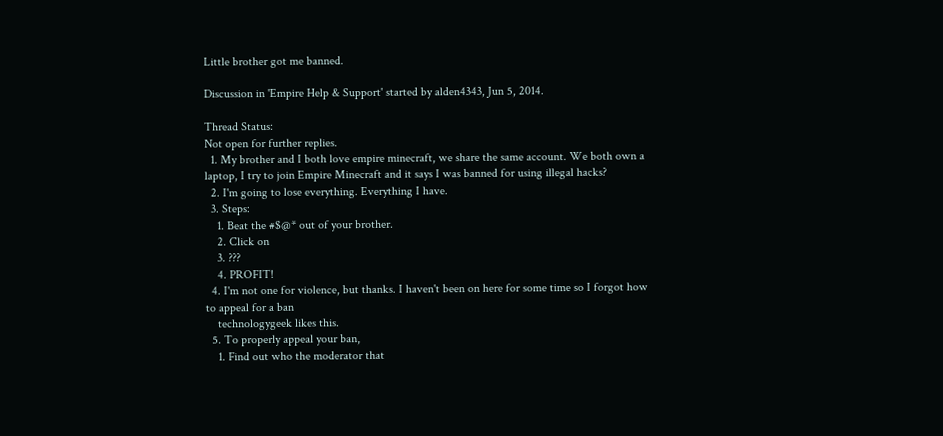Little brother got me banned.

Discussion in 'Empire Help & Support' started by alden4343, Jun 5, 2014.

Thread Status:
Not open for further replies.
  1. My brother and I both love empire minecraft, we share the same account. We both own a laptop, I try to join Empire Minecraft and it says I was banned for using illegal hacks?
  2. I'm going to lose everything. Everything I have.
  3. Steps:
    1. Beat the #$@* out of your brother.
    2. Click on
    3. ???
    4. PROFIT!
  4. I'm not one for violence, but thanks. I haven't been on here for some time so I forgot how to appeal for a ban
    technologygeek likes this.
  5. To properly appeal your ban,
    1. Find out who the moderator that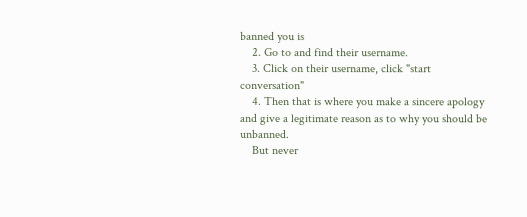banned you is
    2. Go to and find their username.
    3. Click on their username, click "start conversation"
    4. Then that is where you make a sincere apology and give a legitimate reason as to why you should be unbanned.
    But never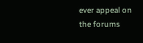ever appeal on the forums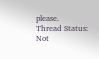please.
Thread Status:
Not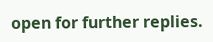open for further replies.